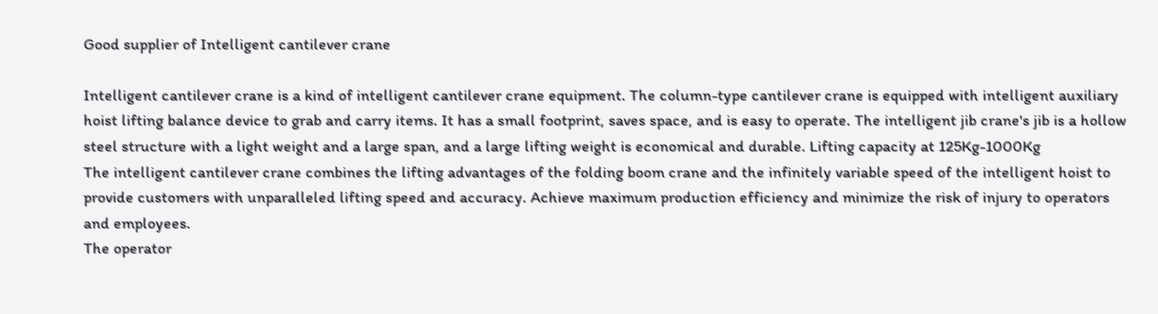Good supplier of Intelligent cantilever crane

Intelligent cantilever crane is a kind of intelligent cantilever crane equipment. The column-type cantilever crane is equipped with intelligent auxiliary hoist lifting balance device to grab and carry items. It has a small footprint, saves space, and is easy to operate. The intelligent jib crane's jib is a hollow steel structure with a light weight and a large span, and a large lifting weight is economical and durable. Lifting capacity at 125Kg-1000Kg
The intelligent cantilever crane combines the lifting advantages of the folding boom crane and the infinitely variable speed of the intelligent hoist to provide customers with unparalleled lifting speed and accuracy. Achieve maximum production efficiency and minimize the risk of injury to operators and employees.
The operator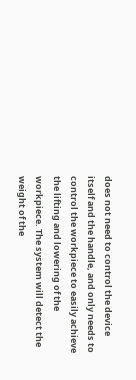does not need to control the device itself and the handle, and only needs to control the workpiece to easily achieve the lifting and lowering of the workpiece. The system will detect the weight of the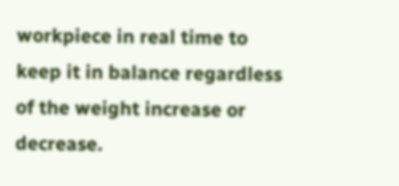workpiece in real time to keep it in balance regardless of the weight increase or decrease.